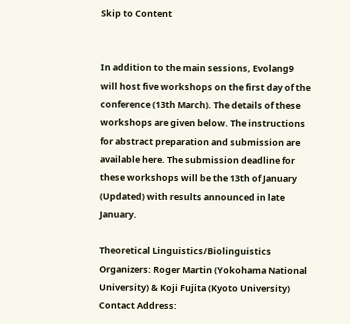Skip to Content


In addition to the main sessions, Evolang9 will host five workshops on the first day of the conference (13th March). The details of these workshops are given below. The instructions for abstract preparation and submission are available here. The submission deadline for these workshops will be the 13th of January (Updated) with results announced in late January.

Theoretical Linguistics/Biolinguistics
Organizers: Roger Martin (Yokohama National University) & Koji Fujita (Kyoto University)
Contact Address: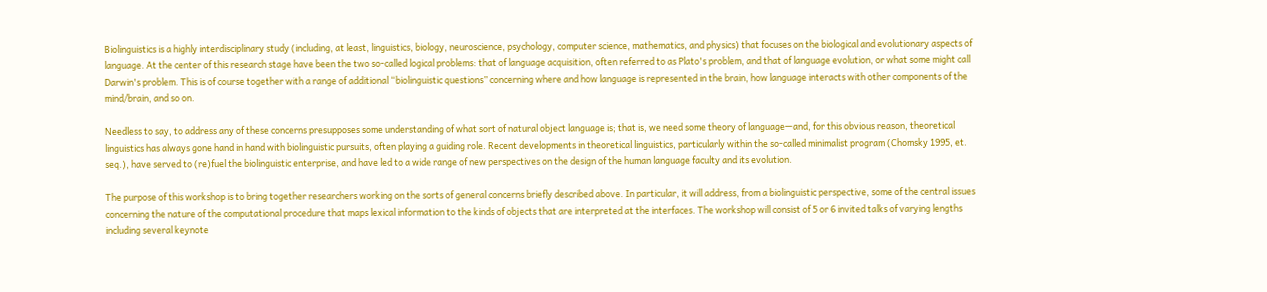Biolinguistics is a highly interdisciplinary study (including, at least, linguistics, biology, neuroscience, psychology, computer science, mathematics, and physics) that focuses on the biological and evolutionary aspects of language. At the center of this research stage have been the two so-called logical problems: that of language acquisition, often referred to as Plato's problem, and that of language evolution, or what some might call Darwin's problem. This is of course together with a range of additional “biolinguistic questions” concerning where and how language is represented in the brain, how language interacts with other components of the mind/brain, and so on.

Needless to say, to address any of these concerns presupposes some understanding of what sort of natural object language is; that is, we need some theory of language—and, for this obvious reason, theoretical linguistics has always gone hand in hand with biolinguistic pursuits, often playing a guiding role. Recent developments in theoretical linguistics, particularly within the so-called minimalist program (Chomsky 1995, et. seq.), have served to (re)fuel the biolinguistic enterprise, and have led to a wide range of new perspectives on the design of the human language faculty and its evolution.

The purpose of this workshop is to bring together researchers working on the sorts of general concerns briefly described above. In particular, it will address, from a biolinguistic perspective, some of the central issues concerning the nature of the computational procedure that maps lexical information to the kinds of objects that are interpreted at the interfaces. The workshop will consist of 5 or 6 invited talks of varying lengths including several keynote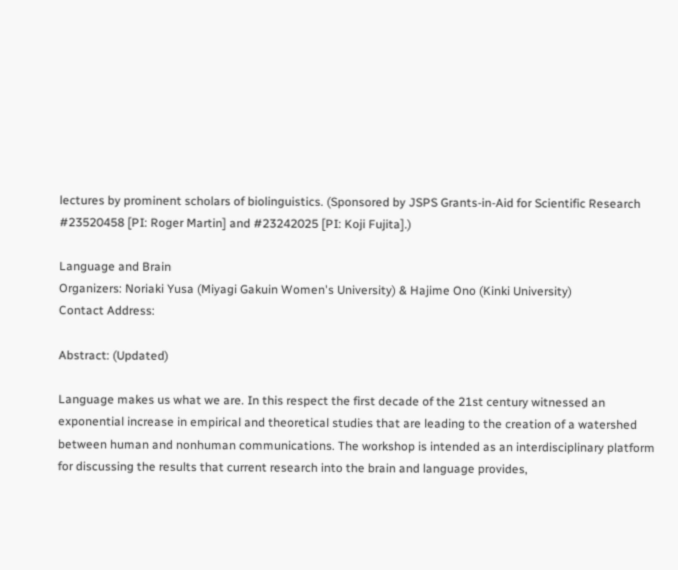lectures by prominent scholars of biolinguistics. (Sponsored by JSPS Grants-in-Aid for Scientific Research #23520458 [PI: Roger Martin] and #23242025 [PI: Koji Fujita].)

Language and Brain
Organizers: Noriaki Yusa (Miyagi Gakuin Women's University) & Hajime Ono (Kinki University)
Contact Address:

Abstract: (Updated)

Language makes us what we are. In this respect the first decade of the 21st century witnessed an exponential increase in empirical and theoretical studies that are leading to the creation of a watershed between human and nonhuman communications. The workshop is intended as an interdisciplinary platform for discussing the results that current research into the brain and language provides,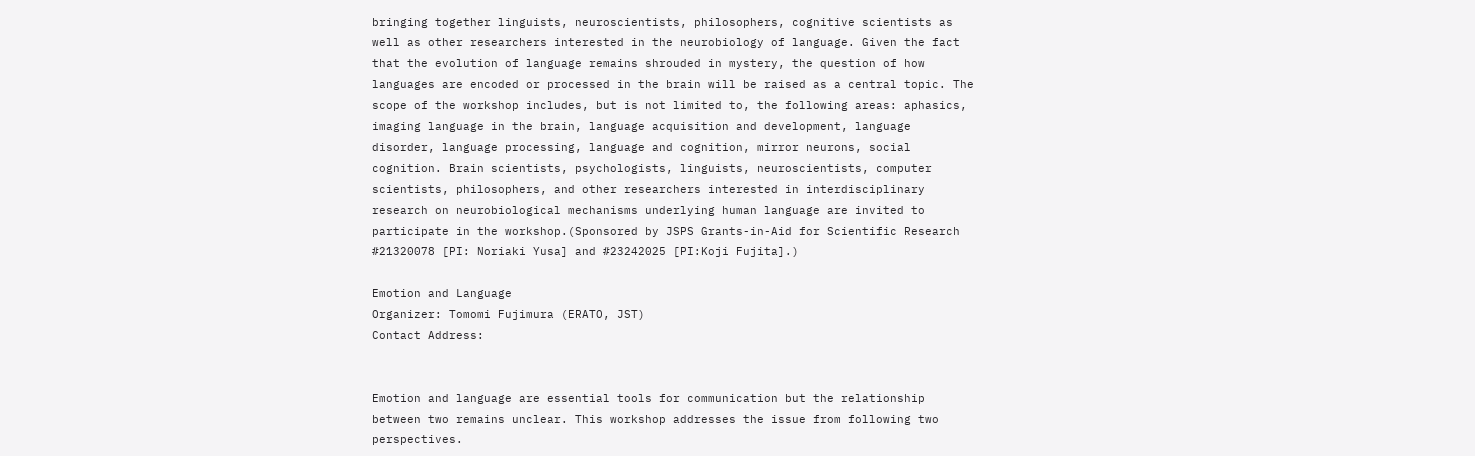bringing together linguists, neuroscientists, philosophers, cognitive scientists as well as other researchers interested in the neurobiology of language. Given the fact that the evolution of language remains shrouded in mystery, the question of how languages are encoded or processed in the brain will be raised as a central topic. The scope of the workshop includes, but is not limited to, the following areas: aphasics, imaging language in the brain, language acquisition and development, language disorder, language processing, language and cognition, mirror neurons, social cognition. Brain scientists, psychologists, linguists, neuroscientists, computer scientists, philosophers, and other researchers interested in interdisciplinary research on neurobiological mechanisms underlying human language are invited to participate in the workshop.(Sponsored by JSPS Grants-in-Aid for Scientific Research #21320078 [PI: Noriaki Yusa] and #23242025 [PI:Koji Fujita].)

Emotion and Language
Organizer: Tomomi Fujimura (ERATO, JST)
Contact Address:


Emotion and language are essential tools for communication but the relationship between two remains unclear. This workshop addresses the issue from following two perspectives.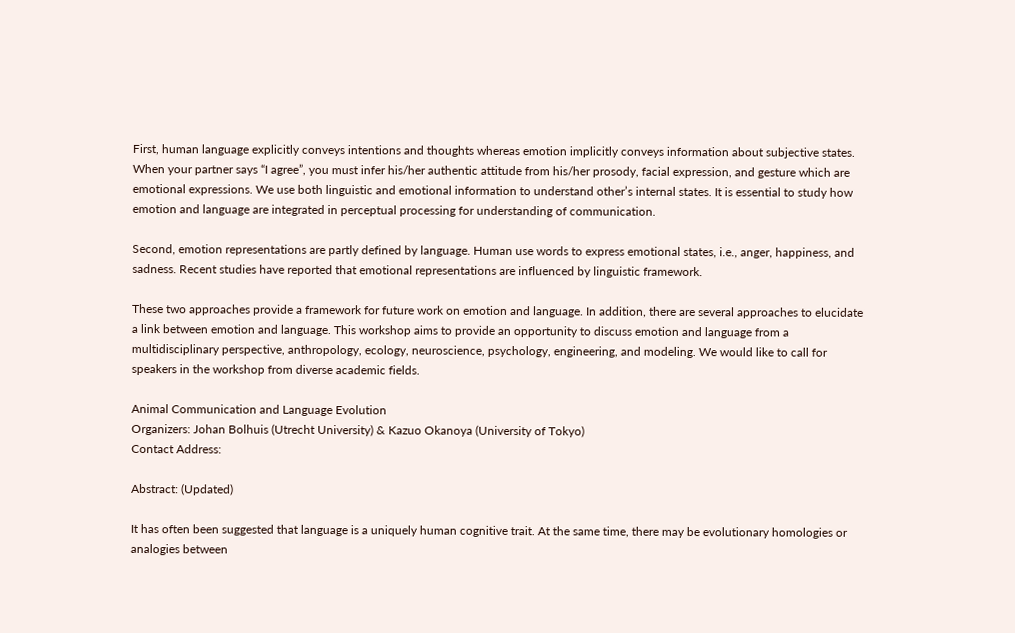First, human language explicitly conveys intentions and thoughts whereas emotion implicitly conveys information about subjective states. When your partner says “I agree”, you must infer his/her authentic attitude from his/her prosody, facial expression, and gesture which are emotional expressions. We use both linguistic and emotional information to understand other’s internal states. It is essential to study how emotion and language are integrated in perceptual processing for understanding of communication.

Second, emotion representations are partly defined by language. Human use words to express emotional states, i.e., anger, happiness, and sadness. Recent studies have reported that emotional representations are influenced by linguistic framework.

These two approaches provide a framework for future work on emotion and language. In addition, there are several approaches to elucidate a link between emotion and language. This workshop aims to provide an opportunity to discuss emotion and language from a multidisciplinary perspective, anthropology, ecology, neuroscience, psychology, engineering, and modeling. We would like to call for speakers in the workshop from diverse academic fields.

Animal Communication and Language Evolution
Organizers: Johan Bolhuis (Utrecht University) & Kazuo Okanoya (University of Tokyo)
Contact Address:

Abstract: (Updated)

It has often been suggested that language is a uniquely human cognitive trait. At the same time, there may be evolutionary homologies or analogies between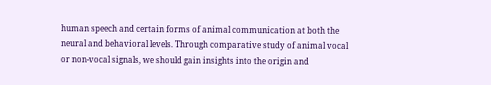human speech and certain forms of animal communication at both the neural and behavioral levels. Through comparative study of animal vocal or non-vocal signals, we should gain insights into the origin and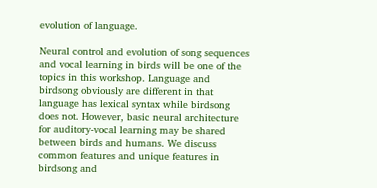evolution of language.

Neural control and evolution of song sequences and vocal learning in birds will be one of the topics in this workshop. Language and birdsong obviously are different in that language has lexical syntax while birdsong does not. However, basic neural architecture for auditory-vocal learning may be shared between birds and humans. We discuss common features and unique features in birdsong and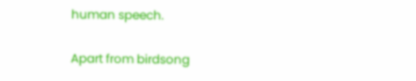human speech.

Apart from birdsong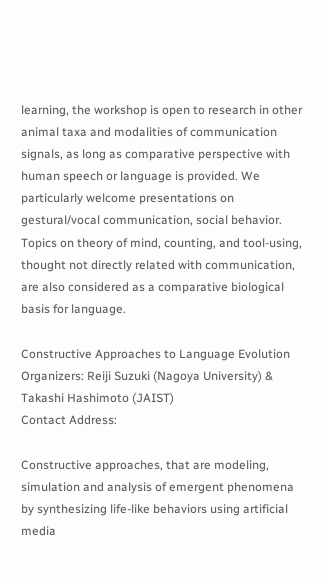learning, the workshop is open to research in other animal taxa and modalities of communication signals, as long as comparative perspective with human speech or language is provided. We particularly welcome presentations on gestural/vocal communication, social behavior. Topics on theory of mind, counting, and tool-using, thought not directly related with communication, are also considered as a comparative biological basis for language.

Constructive Approaches to Language Evolution
Organizers: Reiji Suzuki (Nagoya University) & Takashi Hashimoto (JAIST)
Contact Address:

Constructive approaches, that are modeling, simulation and analysis of emergent phenomena by synthesizing life-like behaviors using artificial media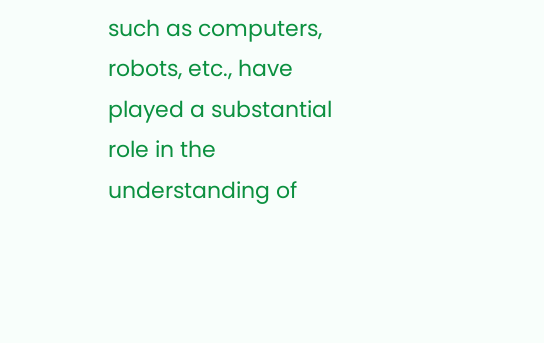such as computers, robots, etc., have played a substantial role in the understanding of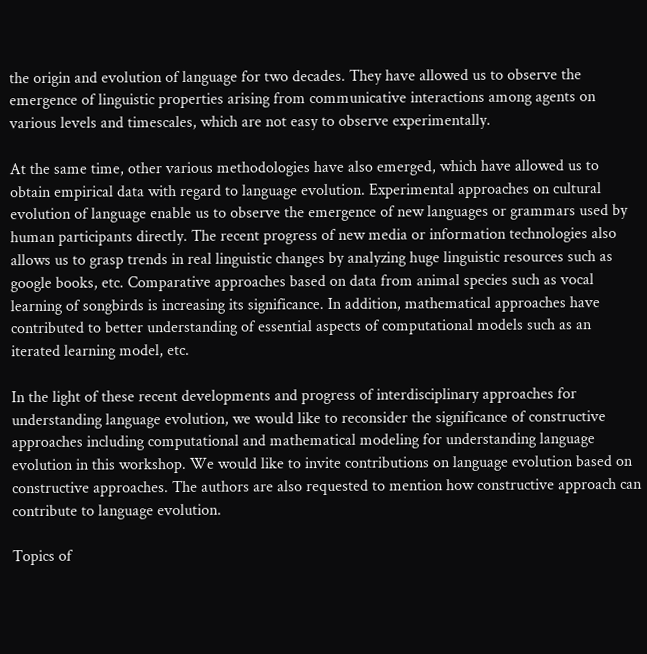the origin and evolution of language for two decades. They have allowed us to observe the emergence of linguistic properties arising from communicative interactions among agents on various levels and timescales, which are not easy to observe experimentally.

At the same time, other various methodologies have also emerged, which have allowed us to obtain empirical data with regard to language evolution. Experimental approaches on cultural evolution of language enable us to observe the emergence of new languages or grammars used by human participants directly. The recent progress of new media or information technologies also allows us to grasp trends in real linguistic changes by analyzing huge linguistic resources such as google books, etc. Comparative approaches based on data from animal species such as vocal learning of songbirds is increasing its significance. In addition, mathematical approaches have contributed to better understanding of essential aspects of computational models such as an iterated learning model, etc.

In the light of these recent developments and progress of interdisciplinary approaches for understanding language evolution, we would like to reconsider the significance of constructive approaches including computational and mathematical modeling for understanding language evolution in this workshop. We would like to invite contributions on language evolution based on constructive approaches. The authors are also requested to mention how constructive approach can contribute to language evolution.

Topics of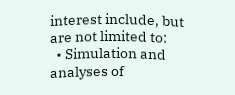interest include, but are not limited to:
  • Simulation and analyses of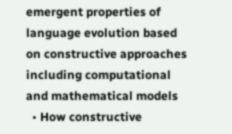emergent properties of language evolution based on constructive approaches including computational and mathematical models
  • How constructive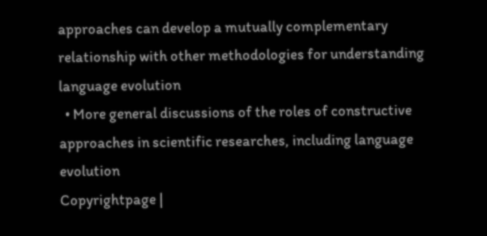approaches can develop a mutually complementary relationship with other methodologies for understanding language evolution
  • More general discussions of the roles of constructive approaches in scientific researches, including language evolution
Copyrightpage |